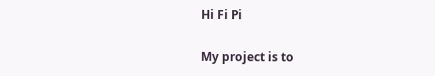Hi Fi Pi

My project is to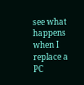see what happens when I replace a PC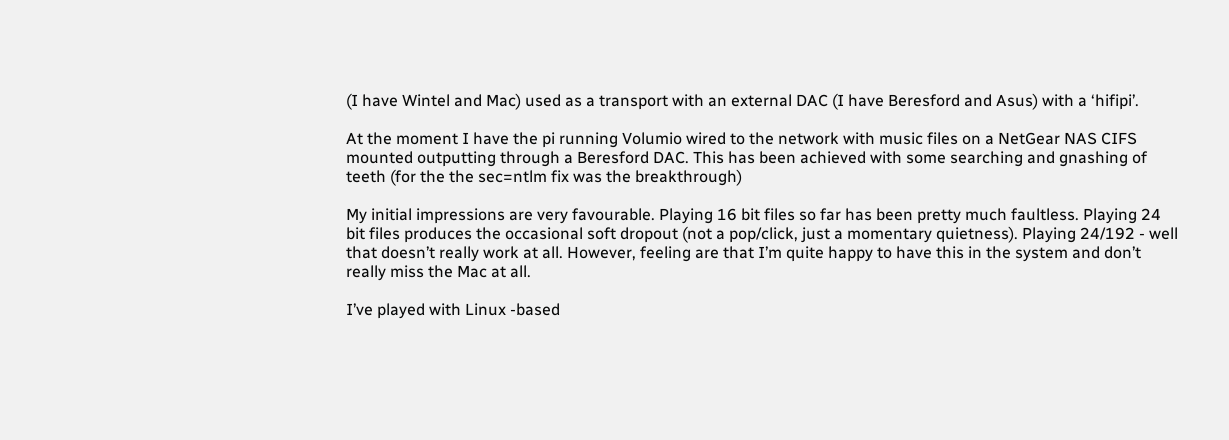(I have Wintel and Mac) used as a transport with an external DAC (I have Beresford and Asus) with a ‘hifipi’.

At the moment I have the pi running Volumio wired to the network with music files on a NetGear NAS CIFS mounted outputting through a Beresford DAC. This has been achieved with some searching and gnashing of teeth (for the the sec=ntlm fix was the breakthrough)

My initial impressions are very favourable. Playing 16 bit files so far has been pretty much faultless. Playing 24 bit files produces the occasional soft dropout (not a pop/click, just a momentary quietness). Playing 24/192 - well that doesn’t really work at all. However, feeling are that I’m quite happy to have this in the system and don’t really miss the Mac at all.

I’ve played with Linux -based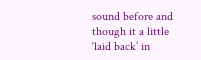sound before and though it a little ‘laid back’ in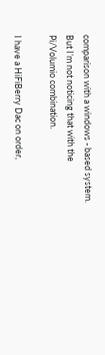comparison with a windows - based system. But I’m not noticing that with the Pi/Volumio combination.

I have a HiFiBerry Dac on order,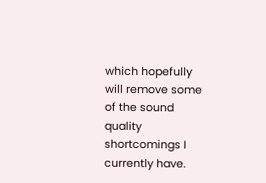which hopefully will remove some of the sound quality shortcomings I currently have.